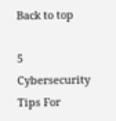Back to top

5 Cybersecurity Tips For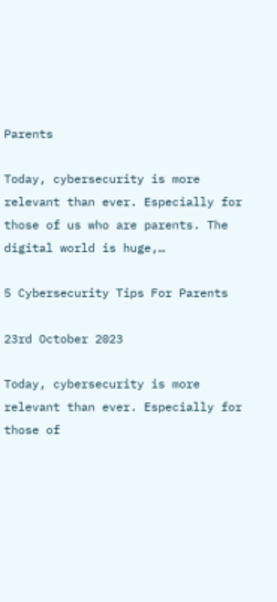Parents

Today, cybersecurity is more relevant than ever. Especially for those of us who are parents. The digital world is huge,…

5 Cybersecurity Tips For Parents

23rd October 2023

Today, cybersecurity is more relevant than ever. Especially for those of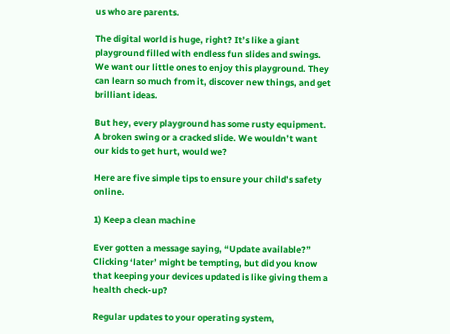us who are parents.

The digital world is huge, right? It’s like a giant playground filled with endless fun slides and swings. We want our little ones to enjoy this playground. They can learn so much from it, discover new things, and get brilliant ideas.

But hey, every playground has some rusty equipment. A broken swing or a cracked slide. We wouldn’t want our kids to get hurt, would we?

Here are five simple tips to ensure your child’s safety online.

1) Keep a clean machine

Ever gotten a message saying, “Update available?” Clicking ‘later’ might be tempting, but did you know that keeping your devices updated is like giving them a health check-up?

Regular updates to your operating system,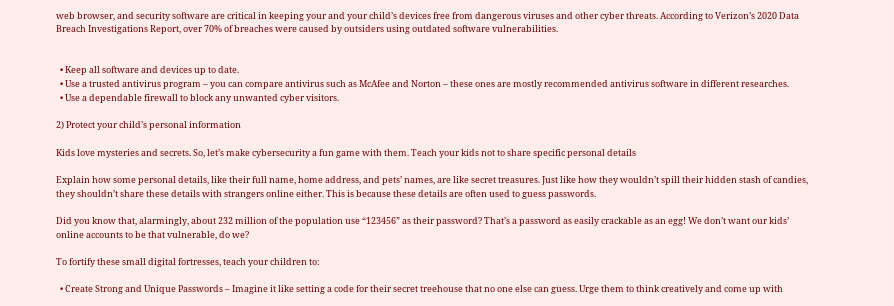web browser, and security software are critical in keeping your and your child’s devices free from dangerous viruses and other cyber threats. According to Verizon’s 2020 Data Breach Investigations Report, over 70% of breaches were caused by outsiders using outdated software vulnerabilities.


  • Keep all software and devices up to date.
  • Use a trusted antivirus program – you can compare antivirus such as McAfee and Norton – these ones are mostly recommended antivirus software in different researches.
  • Use a dependable firewall to block any unwanted cyber visitors.

2) Protect your child’s personal information

Kids love mysteries and secrets. So, let’s make cybersecurity a fun game with them. Teach your kids not to share specific personal details

Explain how some personal details, like their full name, home address, and pets’ names, are like secret treasures. Just like how they wouldn’t spill their hidden stash of candies, they shouldn’t share these details with strangers online either. This is because these details are often used to guess passwords.

Did you know that, alarmingly, about 232 million of the population use “123456” as their password? That’s a password as easily crackable as an egg! We don’t want our kids’ online accounts to be that vulnerable, do we?

To fortify these small digital fortresses, teach your children to:

  • Create Strong and Unique Passwords – Imagine it like setting a code for their secret treehouse that no one else can guess. Urge them to think creatively and come up with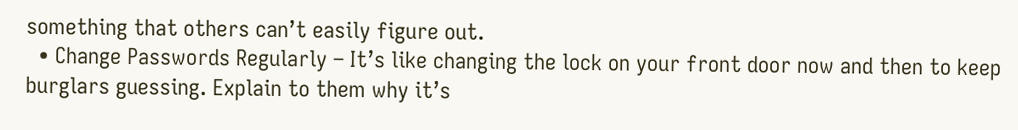something that others can’t easily figure out.
  • Change Passwords Regularly – It’s like changing the lock on your front door now and then to keep burglars guessing. Explain to them why it’s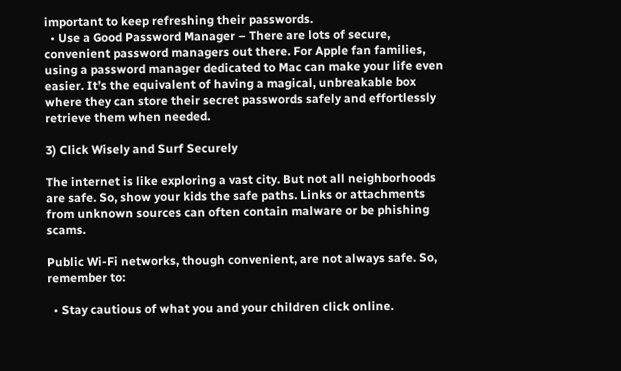important to keep refreshing their passwords.
  • Use a Good Password Manager – There are lots of secure, convenient password managers out there. For Apple fan families, using a password manager dedicated to Mac can make your life even easier. It’s the equivalent of having a magical, unbreakable box where they can store their secret passwords safely and effortlessly retrieve them when needed.

3) Click Wisely and Surf Securely

The internet is like exploring a vast city. But not all neighborhoods are safe. So, show your kids the safe paths. Links or attachments from unknown sources can often contain malware or be phishing scams.

Public Wi-Fi networks, though convenient, are not always safe. So, remember to:

  • Stay cautious of what you and your children click online.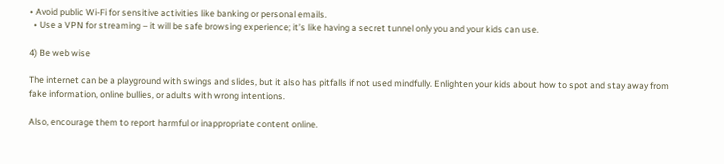• Avoid public Wi-Fi for sensitive activities like banking or personal emails.
  • Use a VPN for streaming – it will be safe browsing experience; it’s like having a secret tunnel only you and your kids can use.

4) Be web wise

The internet can be a playground with swings and slides, but it also has pitfalls if not used mindfully. Enlighten your kids about how to spot and stay away from fake information, online bullies, or adults with wrong intentions.

Also, encourage them to report harmful or inappropriate content online.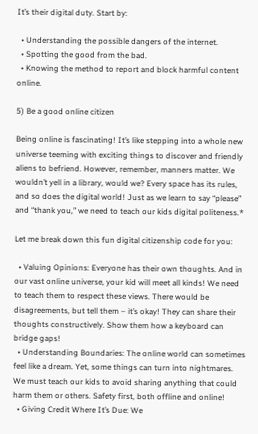It’s their digital duty. Start by:

  • Understanding the possible dangers of the internet.
  • Spotting the good from the bad.
  • Knowing the method to report and block harmful content online.

5) Be a good online citizen

Being online is fascinating! It’s like stepping into a whole new universe teeming with exciting things to discover and friendly aliens to befriend. However, remember, manners matter. We wouldn’t yell in a library, would we? Every space has its rules, and so does the digital world! Just as we learn to say “please” and “thank you,” we need to teach our kids digital politeness.*

Let me break down this fun digital citizenship code for you:

  • Valuing Opinions: Everyone has their own thoughts. And in our vast online universe, your kid will meet all kinds! We need to teach them to respect these views. There would be disagreements, but tell them – it’s okay! They can share their thoughts constructively. Show them how a keyboard can bridge gaps!
  • Understanding Boundaries: The online world can sometimes feel like a dream. Yet, some things can turn into nightmares. We must teach our kids to avoid sharing anything that could harm them or others. Safety first, both offline and online!
  • Giving Credit Where It’s Due: We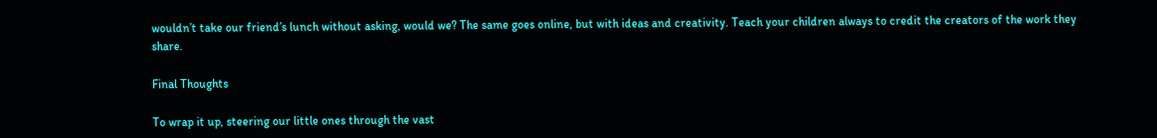wouldn’t take our friend’s lunch without asking, would we? The same goes online, but with ideas and creativity. Teach your children always to credit the creators of the work they share.

Final Thoughts

To wrap it up, steering our little ones through the vast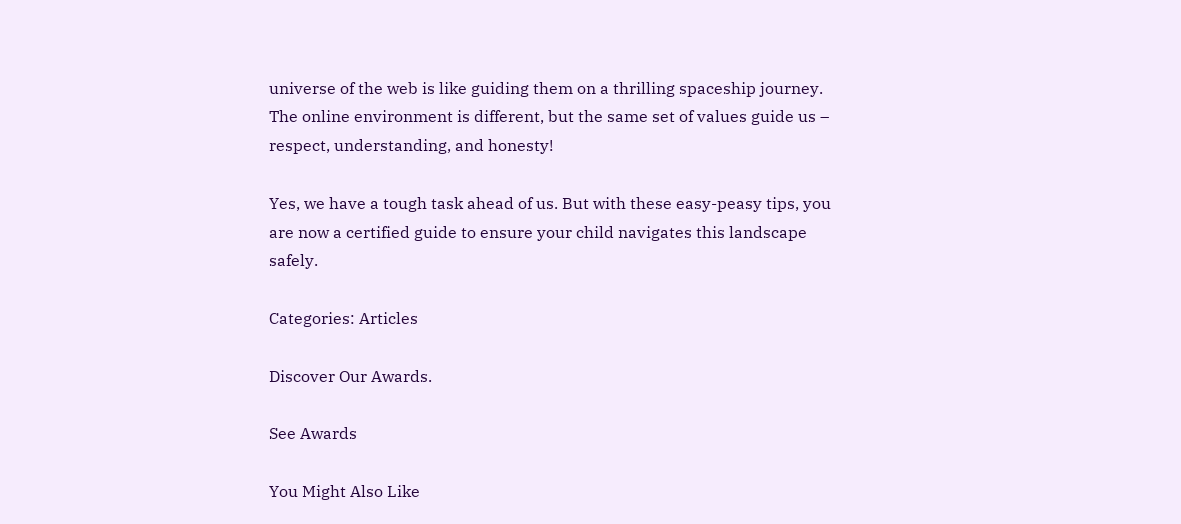universe of the web is like guiding them on a thrilling spaceship journey. The online environment is different, but the same set of values guide us – respect, understanding, and honesty!

Yes, we have a tough task ahead of us. But with these easy-peasy tips, you are now a certified guide to ensure your child navigates this landscape safely.

Categories: Articles

Discover Our Awards.

See Awards

You Might Also Like